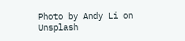Photo by Andy Li on Unsplash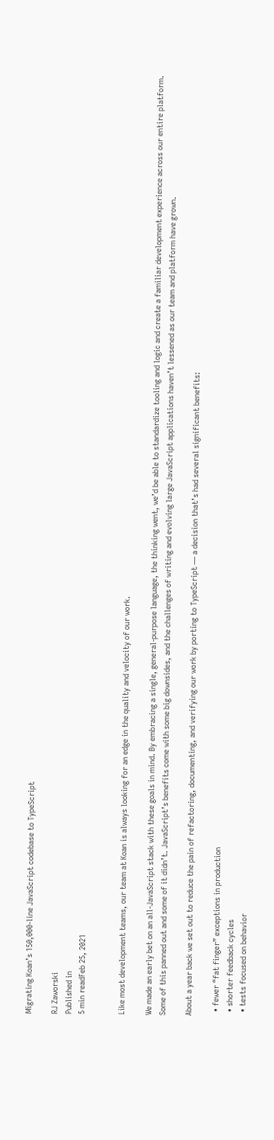Migrating Koan’s 150,000-line JavaScript codebase to TypeScript

RJ Zaworski
Published in
5 min readFeb 25, 2021


Like most development teams, our team at Koan is always looking for an edge in the quality and velocity of our work.

We made an early bet on an all-JavaScript stack with these goals in mind. By embracing a single, general-purpose language, the thinking went, we’d be able to standardize tooling and logic and create a familiar development experience across our entire platform. Some of this panned out and some of it didn’t. JavaScript’s benefits come with some big downsides, and the challenges of writing and evolving large JavaScript applications haven’t lessened as our team and platform have grown.

About a year back we set out to reduce the pain of refactoring, documenting, and verifying our work by porting to TypeScript — a decision that’s had several significant benefits:

  • fewer “fat finger” exceptions in production
  • shorter feedback cycles
  • tests focused on behavior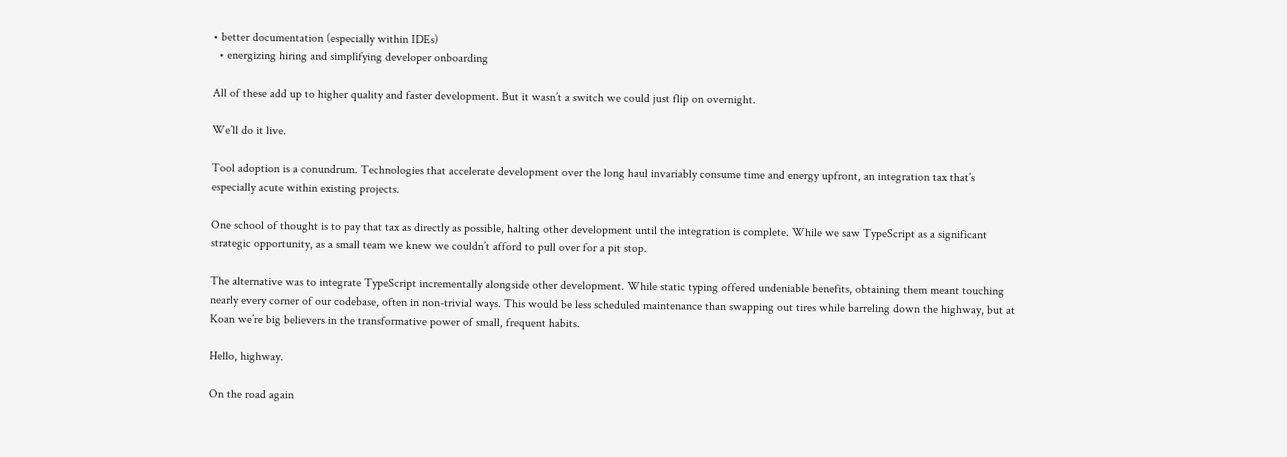• better documentation (especially within IDEs)
  • energizing hiring and simplifying developer onboarding

All of these add up to higher quality and faster development. But it wasn’t a switch we could just flip on overnight.

We’ll do it live.

Tool adoption is a conundrum. Technologies that accelerate development over the long haul invariably consume time and energy upfront, an integration tax that’s especially acute within existing projects.

One school of thought is to pay that tax as directly as possible, halting other development until the integration is complete. While we saw TypeScript as a significant strategic opportunity, as a small team we knew we couldn’t afford to pull over for a pit stop.

The alternative was to integrate TypeScript incrementally alongside other development. While static typing offered undeniable benefits, obtaining them meant touching nearly every corner of our codebase, often in non-trivial ways. This would be less scheduled maintenance than swapping out tires while barreling down the highway, but at Koan we’re big believers in the transformative power of small, frequent habits.

Hello, highway.

On the road again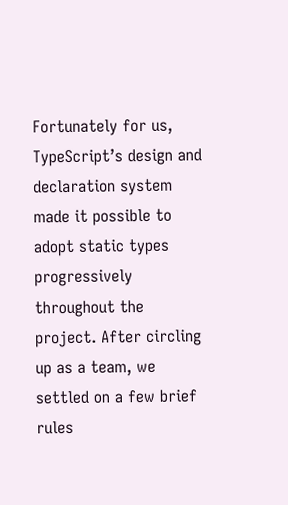Fortunately for us, TypeScript’s design and declaration system made it possible to adopt static types progressively throughout the project. After circling up as a team, we settled on a few brief rules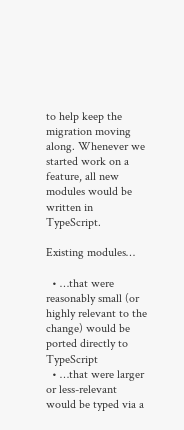to help keep the migration moving along. Whenever we started work on a feature, all new modules would be written in TypeScript.

Existing modules…

  • …that were reasonably small (or highly relevant to the change) would be ported directly to TypeScript
  • …that were larger or less-relevant would be typed via a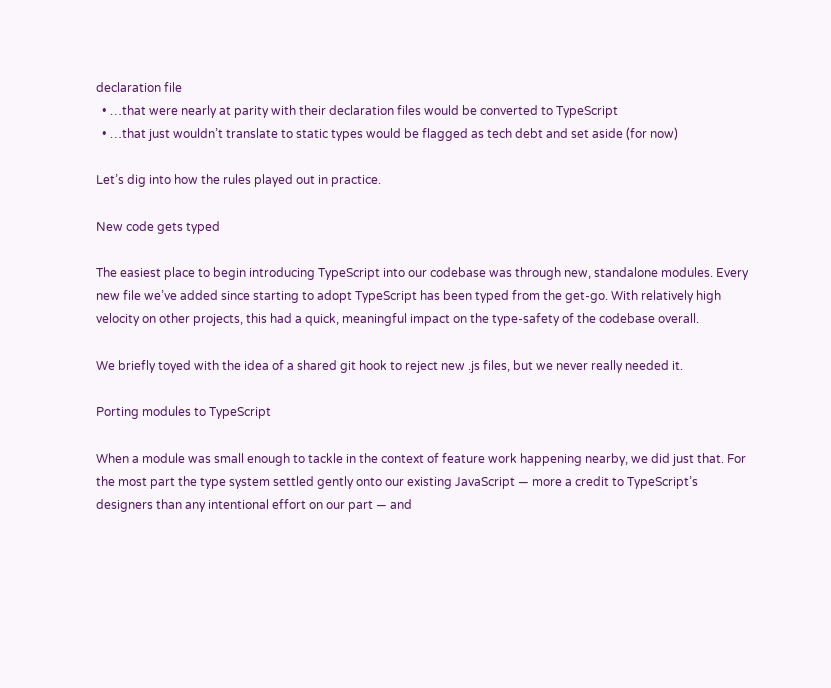declaration file
  • …that were nearly at parity with their declaration files would be converted to TypeScript
  • …that just wouldn’t translate to static types would be flagged as tech debt and set aside (for now)

Let’s dig into how the rules played out in practice.

New code gets typed

The easiest place to begin introducing TypeScript into our codebase was through new, standalone modules. Every new file we’ve added since starting to adopt TypeScript has been typed from the get-go. With relatively high velocity on other projects, this had a quick, meaningful impact on the type-safety of the codebase overall.

We briefly toyed with the idea of a shared git hook to reject new .js files, but we never really needed it.

Porting modules to TypeScript

When a module was small enough to tackle in the context of feature work happening nearby, we did just that. For the most part the type system settled gently onto our existing JavaScript — more a credit to TypeScript’s designers than any intentional effort on our part — and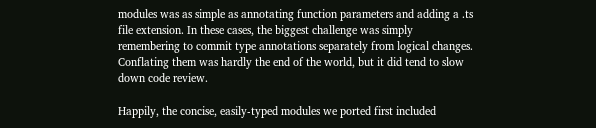modules was as simple as annotating function parameters and adding a .ts file extension. In these cases, the biggest challenge was simply remembering to commit type annotations separately from logical changes. Conflating them was hardly the end of the world, but it did tend to slow down code review.

Happily, the concise, easily-typed modules we ported first included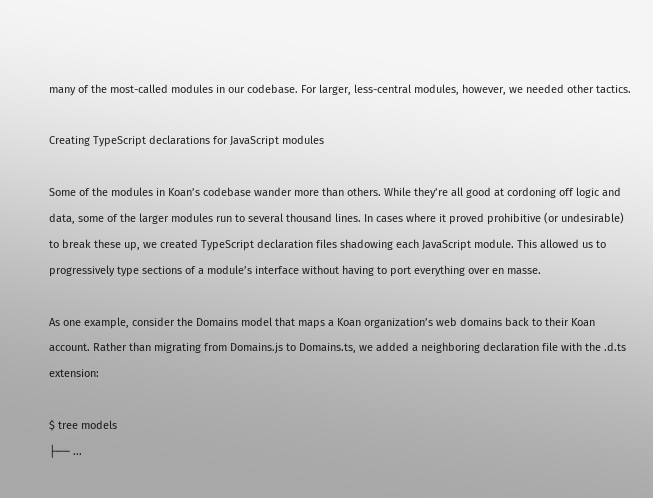many of the most-called modules in our codebase. For larger, less-central modules, however, we needed other tactics.

Creating TypeScript declarations for JavaScript modules

Some of the modules in Koan’s codebase wander more than others. While they’re all good at cordoning off logic and data, some of the larger modules run to several thousand lines. In cases where it proved prohibitive (or undesirable) to break these up, we created TypeScript declaration files shadowing each JavaScript module. This allowed us to progressively type sections of a module’s interface without having to port everything over en masse.

As one example, consider the Domains model that maps a Koan organization’s web domains back to their Koan account. Rather than migrating from Domains.js to Domains.ts, we added a neighboring declaration file with the .d.ts extension:

$ tree models
├── ...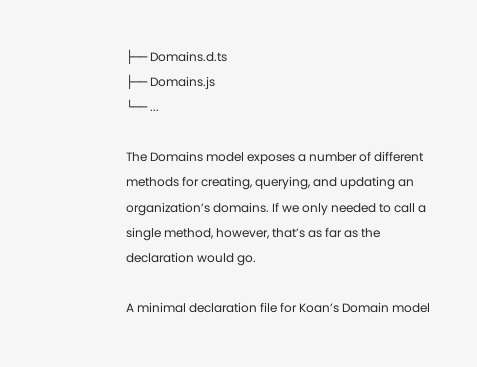├── Domains.d.ts
├── Domains.js
└── ...

The Domains model exposes a number of different methods for creating, querying, and updating an organization’s domains. If we only needed to call a single method, however, that’s as far as the declaration would go.

A minimal declaration file for Koan’s Domain model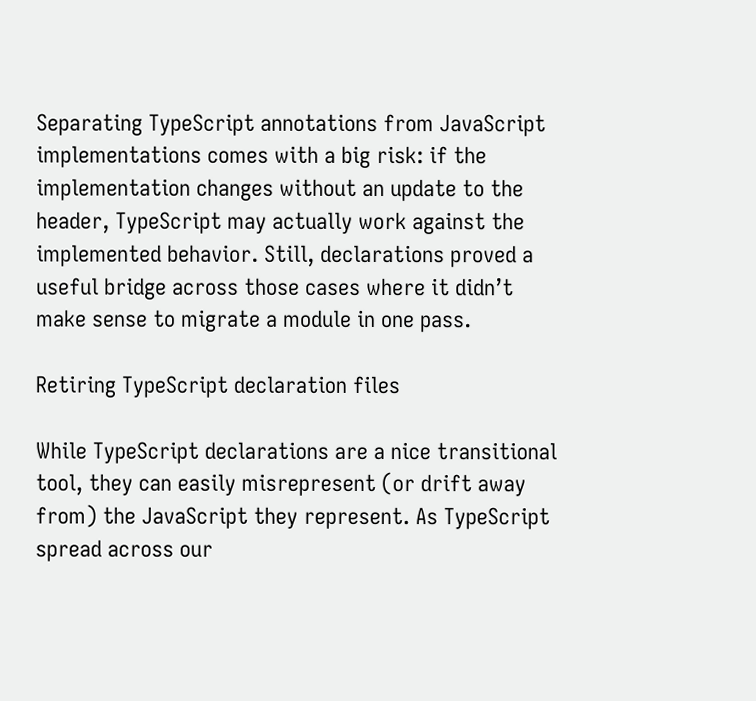Separating TypeScript annotations from JavaScript implementations comes with a big risk: if the implementation changes without an update to the header, TypeScript may actually work against the implemented behavior. Still, declarations proved a useful bridge across those cases where it didn’t make sense to migrate a module in one pass.

Retiring TypeScript declaration files

While TypeScript declarations are a nice transitional tool, they can easily misrepresent (or drift away from) the JavaScript they represent. As TypeScript spread across our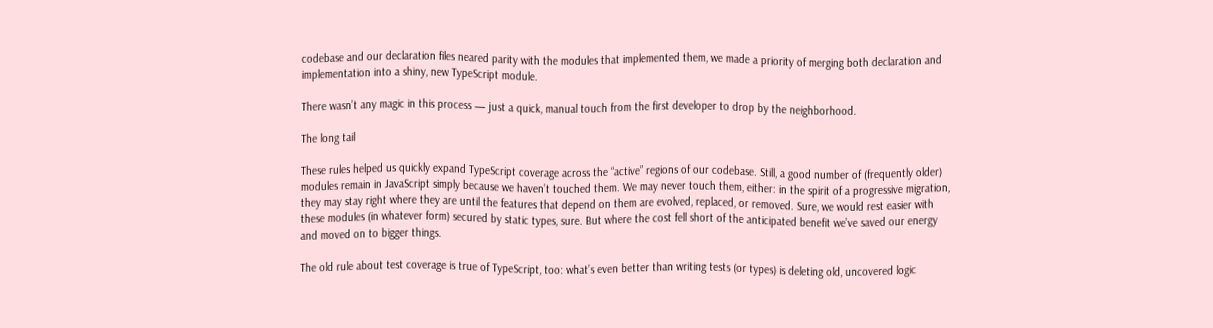codebase and our declaration files neared parity with the modules that implemented them, we made a priority of merging both declaration and implementation into a shiny, new TypeScript module.

There wasn’t any magic in this process — just a quick, manual touch from the first developer to drop by the neighborhood.

The long tail

These rules helped us quickly expand TypeScript coverage across the “active” regions of our codebase. Still, a good number of (frequently older) modules remain in JavaScript simply because we haven’t touched them. We may never touch them, either: in the spirit of a progressive migration, they may stay right where they are until the features that depend on them are evolved, replaced, or removed. Sure, we would rest easier with these modules (in whatever form) secured by static types, sure. But where the cost fell short of the anticipated benefit we’ve saved our energy and moved on to bigger things.

The old rule about test coverage is true of TypeScript, too: what’s even better than writing tests (or types) is deleting old, uncovered logic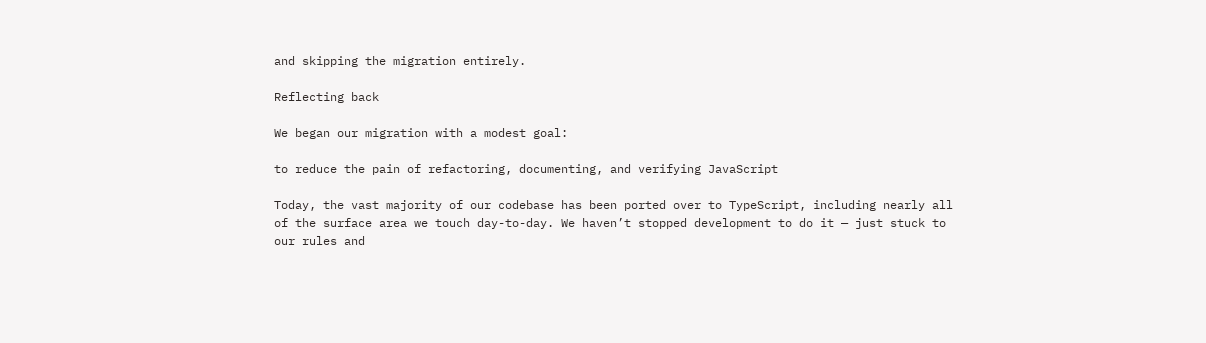and skipping the migration entirely.

Reflecting back

We began our migration with a modest goal:

to reduce the pain of refactoring, documenting, and verifying JavaScript

Today, the vast majority of our codebase has been ported over to TypeScript, including nearly all of the surface area we touch day-to-day. We haven’t stopped development to do it — just stuck to our rules and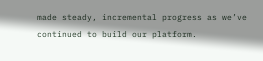made steady, incremental progress as we’ve continued to build our platform.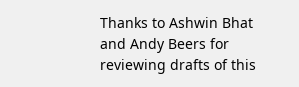Thanks to Ashwin Bhat and Andy Beers for reviewing drafts of this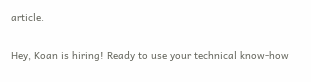article.

Hey, Koan is hiring! Ready to use your technical know-how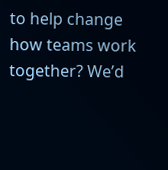to help change how teams work together? We’d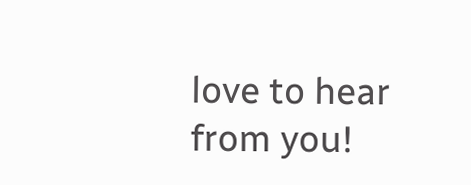love to hear from you!